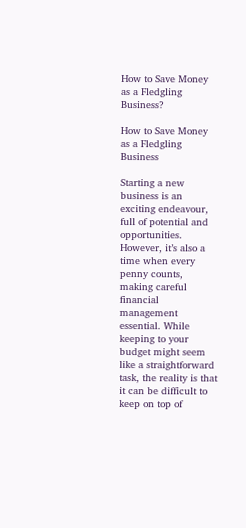How to Save Money as a Fledgling Business?

How to Save Money as a Fledgling Business

Starting a new business is an exciting endeavour, full of potential and opportunities. However, it’s also a time when every penny counts, making careful financial management essential. While keeping to your budget might seem like a straightforward task, the reality is that it can be difficult to keep on top of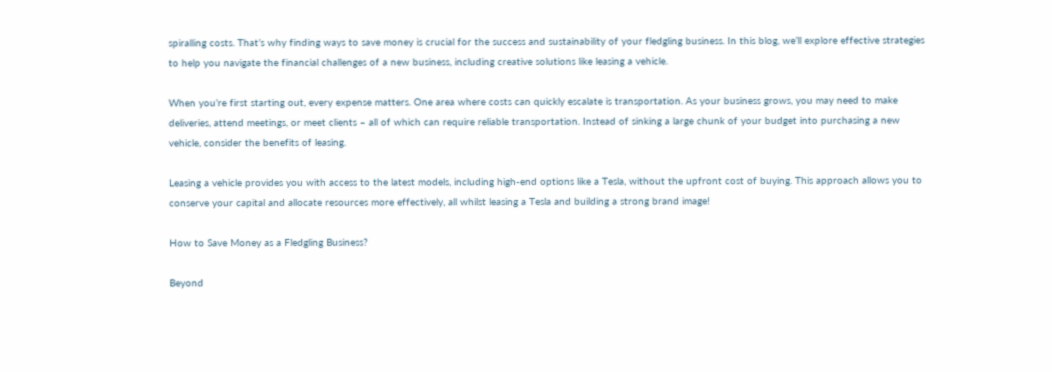spiralling costs. That’s why finding ways to save money is crucial for the success and sustainability of your fledgling business. In this blog, we’ll explore effective strategies to help you navigate the financial challenges of a new business, including creative solutions like leasing a vehicle.

When you’re first starting out, every expense matters. One area where costs can quickly escalate is transportation. As your business grows, you may need to make deliveries, attend meetings, or meet clients – all of which can require reliable transportation. Instead of sinking a large chunk of your budget into purchasing a new vehicle, consider the benefits of leasing.

Leasing a vehicle provides you with access to the latest models, including high-end options like a Tesla, without the upfront cost of buying. This approach allows you to conserve your capital and allocate resources more effectively, all whilst leasing a Tesla and building a strong brand image!

How to Save Money as a Fledgling Business?

Beyond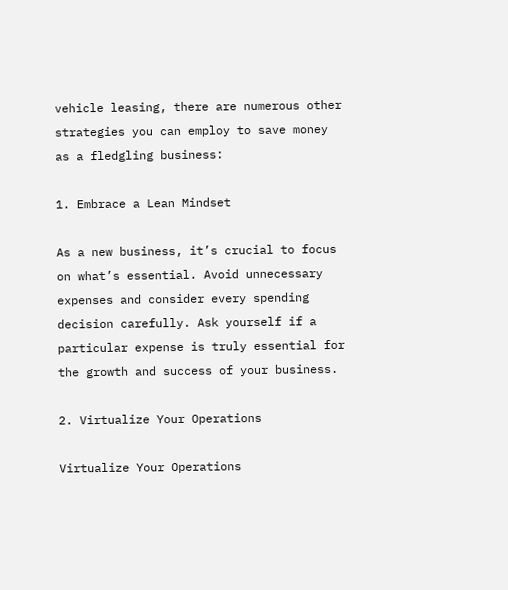vehicle leasing, there are numerous other strategies you can employ to save money as a fledgling business:

1. Embrace a Lean Mindset

As a new business, it’s crucial to focus on what’s essential. Avoid unnecessary expenses and consider every spending decision carefully. Ask yourself if a particular expense is truly essential for the growth and success of your business.

2. Virtualize Your Operations

Virtualize Your Operations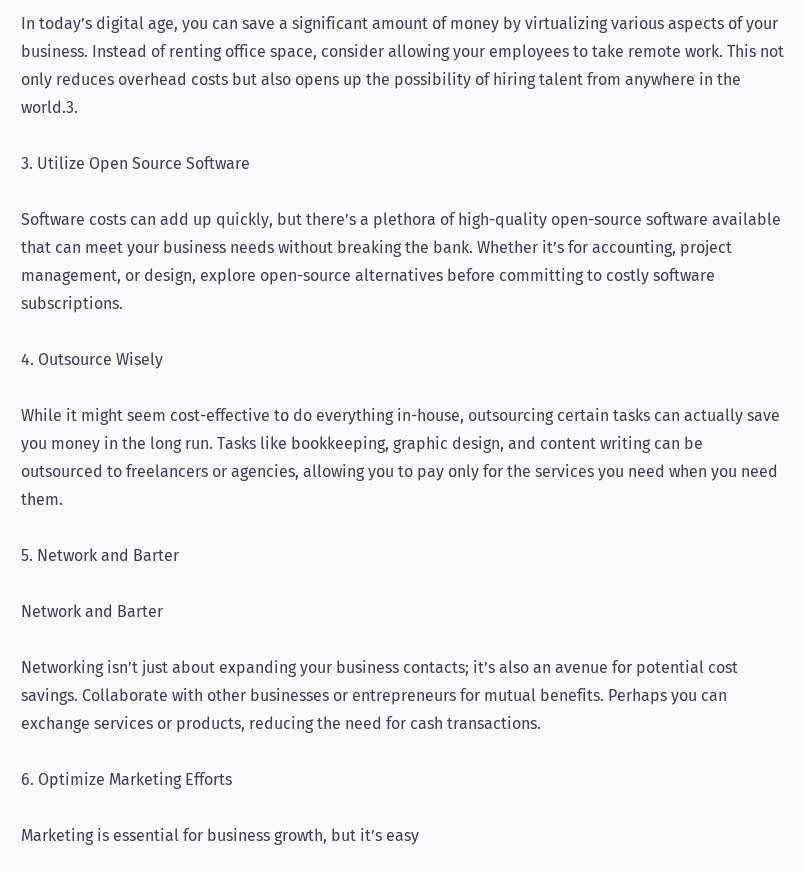In today’s digital age, you can save a significant amount of money by virtualizing various aspects of your business. Instead of renting office space, consider allowing your employees to take remote work. This not only reduces overhead costs but also opens up the possibility of hiring talent from anywhere in the world.3.

3. Utilize Open Source Software

Software costs can add up quickly, but there’s a plethora of high-quality open-source software available that can meet your business needs without breaking the bank. Whether it’s for accounting, project management, or design, explore open-source alternatives before committing to costly software subscriptions.

4. Outsource Wisely

While it might seem cost-effective to do everything in-house, outsourcing certain tasks can actually save you money in the long run. Tasks like bookkeeping, graphic design, and content writing can be outsourced to freelancers or agencies, allowing you to pay only for the services you need when you need them.

5. Network and Barter

Network and Barter

Networking isn’t just about expanding your business contacts; it’s also an avenue for potential cost savings. Collaborate with other businesses or entrepreneurs for mutual benefits. Perhaps you can exchange services or products, reducing the need for cash transactions.

6. Optimize Marketing Efforts

Marketing is essential for business growth, but it’s easy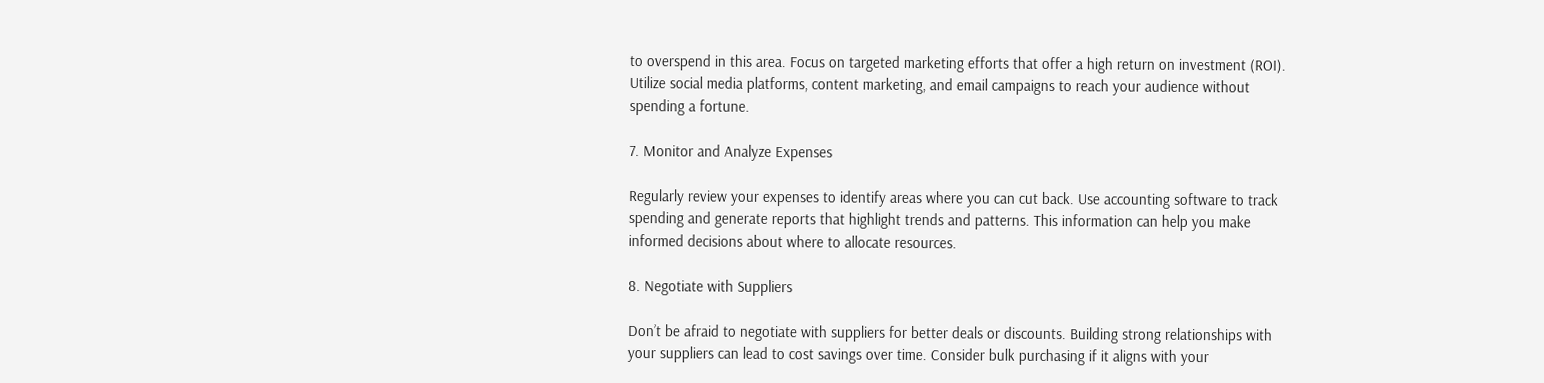to overspend in this area. Focus on targeted marketing efforts that offer a high return on investment (ROI). Utilize social media platforms, content marketing, and email campaigns to reach your audience without spending a fortune.

7. Monitor and Analyze Expenses

Regularly review your expenses to identify areas where you can cut back. Use accounting software to track spending and generate reports that highlight trends and patterns. This information can help you make informed decisions about where to allocate resources.

8. Negotiate with Suppliers

Don’t be afraid to negotiate with suppliers for better deals or discounts. Building strong relationships with your suppliers can lead to cost savings over time. Consider bulk purchasing if it aligns with your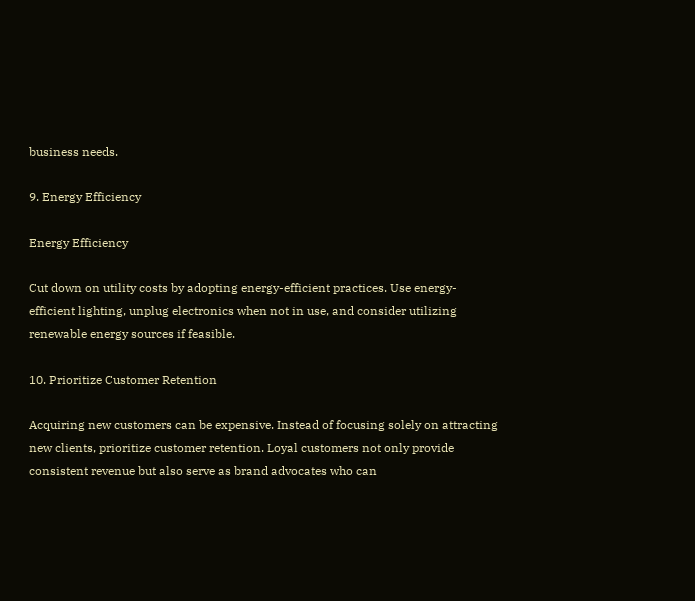business needs.

9. Energy Efficiency

Energy Efficiency

Cut down on utility costs by adopting energy-efficient practices. Use energy-efficient lighting, unplug electronics when not in use, and consider utilizing renewable energy sources if feasible.

10. Prioritize Customer Retention

Acquiring new customers can be expensive. Instead of focusing solely on attracting new clients, prioritize customer retention. Loyal customers not only provide consistent revenue but also serve as brand advocates who can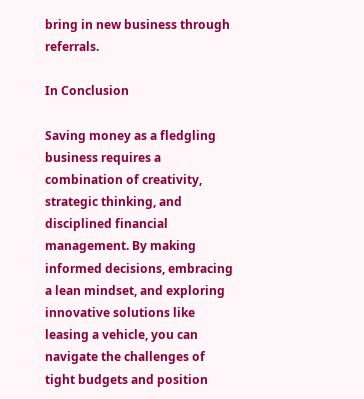bring in new business through referrals.

In Conclusion

Saving money as a fledgling business requires a combination of creativity, strategic thinking, and disciplined financial management. By making informed decisions, embracing a lean mindset, and exploring innovative solutions like leasing a vehicle, you can navigate the challenges of tight budgets and position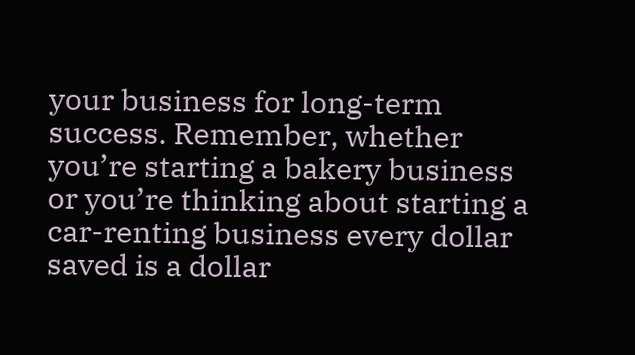your business for long-term success. Remember, whether you’re starting a bakery business or you’re thinking about starting a car-renting business every dollar saved is a dollar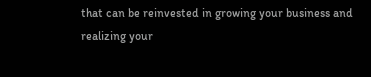that can be reinvested in growing your business and realizing your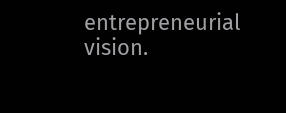entrepreneurial vision.